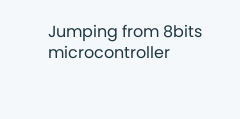Jumping from 8bits microcontroller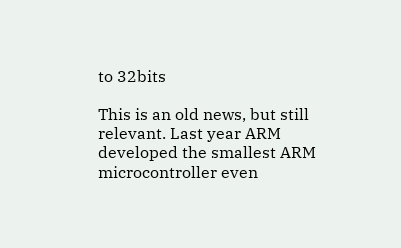to 32bits

This is an old news, but still relevant. Last year ARM developed the smallest ARM microcontroller even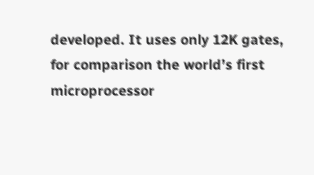developed. It uses only 12K gates, for comparison the world’s first microprocessor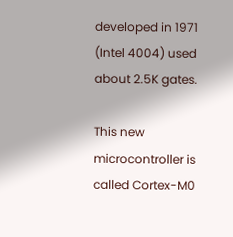developed in 1971 (Intel 4004) used about 2.5K gates.

This new microcontroller is called Cortex-M0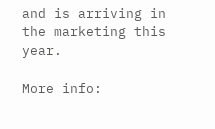and is arriving in the marketing this year.

More info: